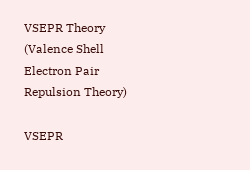VSEPR Theory (Valence Shell Electron Pair Repulsion Theory)

VSEPR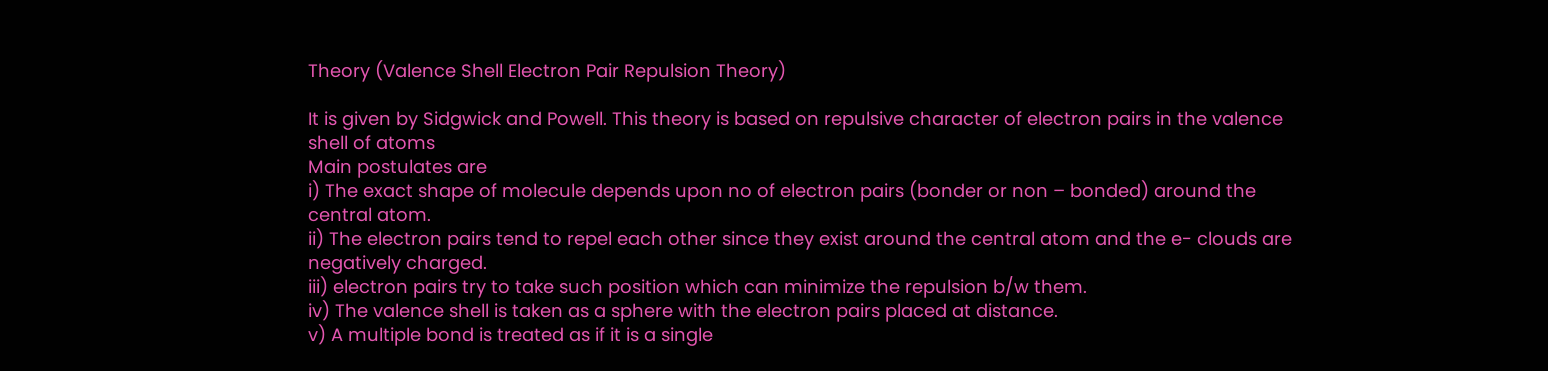Theory (Valence Shell Electron Pair Repulsion Theory)

It is given by Sidgwick and Powell. This theory is based on repulsive character of electron pairs in the valence shell of atoms
Main postulates are
i) The exact shape of molecule depends upon no of electron pairs (bonder or non – bonded) around the central atom.
ii) The electron pairs tend to repel each other since they exist around the central atom and the e- clouds are negatively charged.
iii) electron pairs try to take such position which can minimize the repulsion b/w them.
iv) The valence shell is taken as a sphere with the electron pairs placed at distance.
v) A multiple bond is treated as if it is a single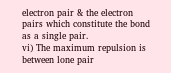electron pair & the electron pairs which constitute the bond as a single pair.
vi) The maximum repulsion is between lone pair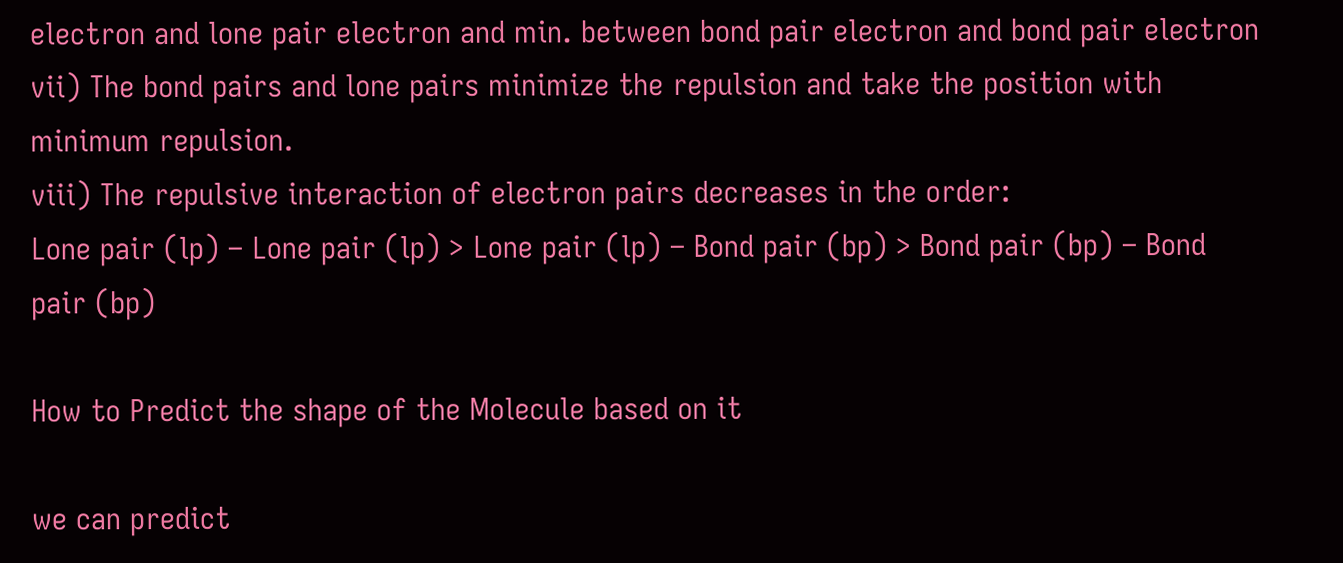electron and lone pair electron and min. between bond pair electron and bond pair electron
vii) The bond pairs and lone pairs minimize the repulsion and take the position with minimum repulsion.
viii) The repulsive interaction of electron pairs decreases in the order:
Lone pair (lp) – Lone pair (lp) > Lone pair (lp) – Bond pair (bp) > Bond pair (bp) – Bond pair (bp)

How to Predict the shape of the Molecule based on it

we can predict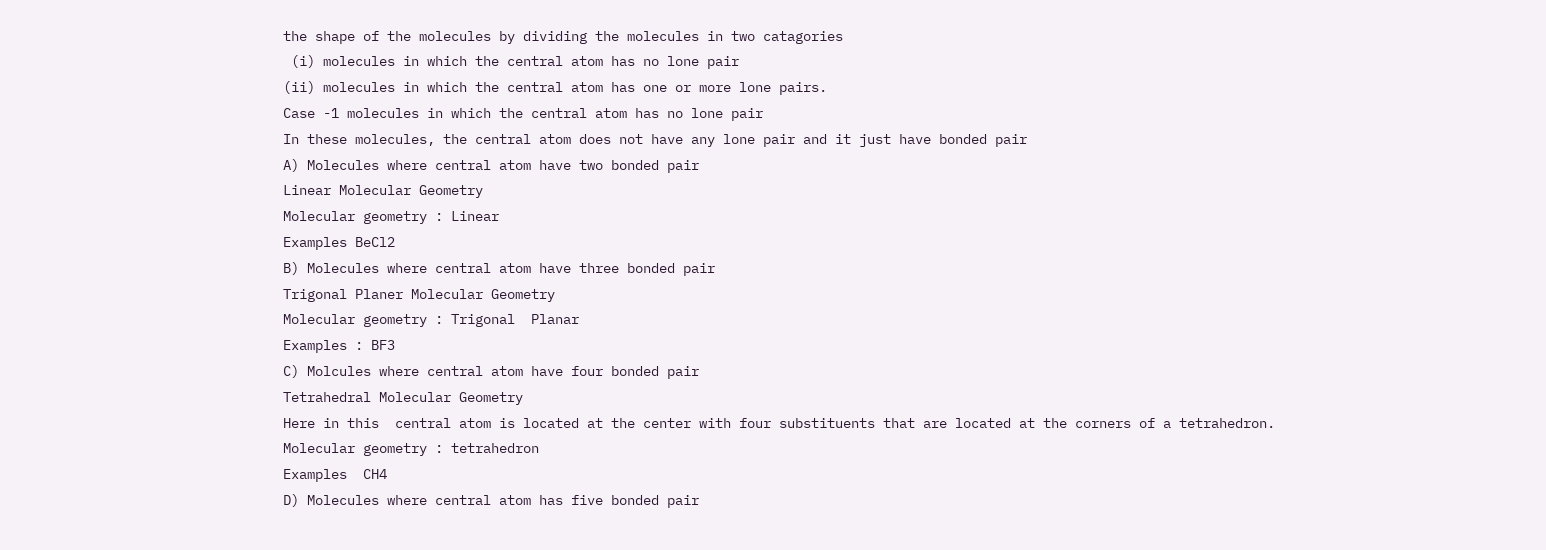the shape of the molecules by dividing the molecules in two catagories
 (i) molecules in which the central atom has no lone pair
(ii) molecules in which the central atom has one or more lone pairs.
Case -1 molecules in which the central atom has no lone pair
In these molecules, the central atom does not have any lone pair and it just have bonded pair
A) Molecules where central atom have two bonded pair
Linear Molecular Geometry
Molecular geometry : Linear
Examples BeCl2
B) Molecules where central atom have three bonded pair
Trigonal Planer Molecular Geometry
Molecular geometry : Trigonal  Planar
Examples : BF3
C) Molcules where central atom have four bonded pair
Tetrahedral Molecular Geometry
Here in this  central atom is located at the center with four substituents that are located at the corners of a tetrahedron.
Molecular geometry : tetrahedron
Examples  CH4
D) Molecules where central atom has five bonded pair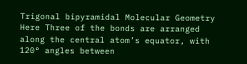Trigonal bipyramidal Molecular Geometry
Here Three of the bonds are arranged along the central atom’s equator, with 120° angles between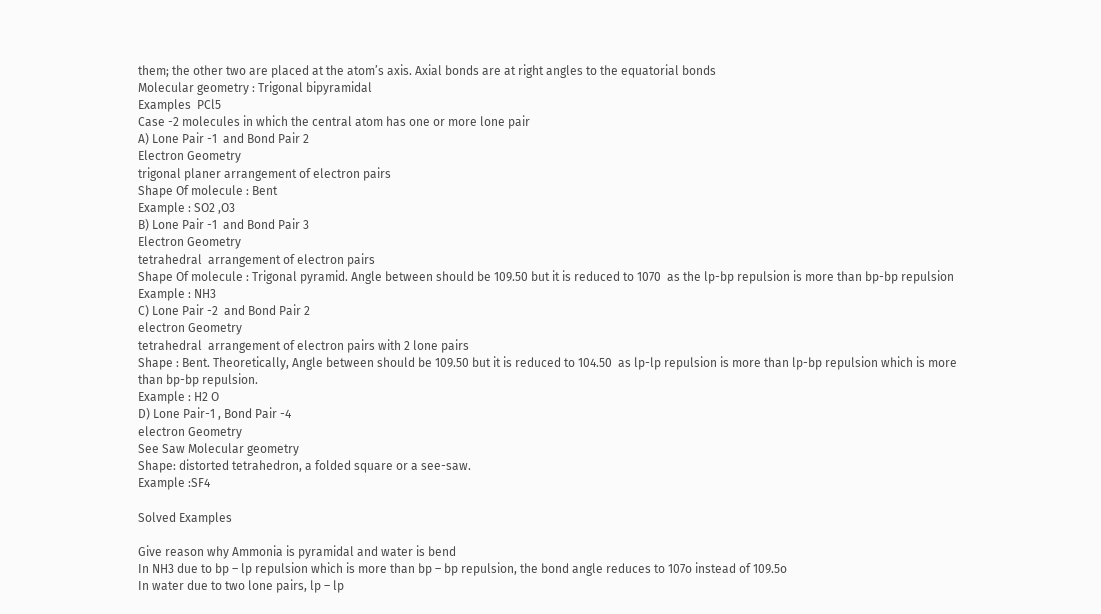them; the other two are placed at the atom’s axis. Axial bonds are at right angles to the equatorial bonds
Molecular geometry : Trigonal bipyramidal
Examples  PCl5
Case -2 molecules in which the central atom has one or more lone pair
A) Lone Pair -1  and Bond Pair 2
Electron Geometry
trigonal planer arrangement of electron pairs
Shape Of molecule : Bent
Example : SO2 ,O3
B) Lone Pair -1  and Bond Pair 3
Electron Geometry
tetrahedral  arrangement of electron pairs
Shape Of molecule : Trigonal pyramid. Angle between should be 109.50 but it is reduced to 1070  as the lp-bp repulsion is more than bp-bp repulsion
Example : NH3
C) Lone Pair -2  and Bond Pair 2
electron Geometry
tetrahedral  arrangement of electron pairs with 2 lone pairs
Shape : Bent. Theoretically, Angle between should be 109.50 but it is reduced to 104.50  as lp-lp repulsion is more than lp-bp repulsion which is more
than bp-bp repulsion.
Example : H2 O
D) Lone Pair-1 , Bond Pair -4
electron Geometry
See Saw Molecular geometry
Shape: distorted tetrahedron, a folded square or a see-saw.
Example :SF4

Solved Examples

Give reason why Ammonia is pyramidal and water is bend
In NH3 due to bp – lp repulsion which is more than bp – bp repulsion, the bond angle reduces to 107o instead of 109.5o
In water due to two lone pairs, lp – lp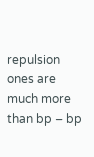repulsion ones are much more than bp – bp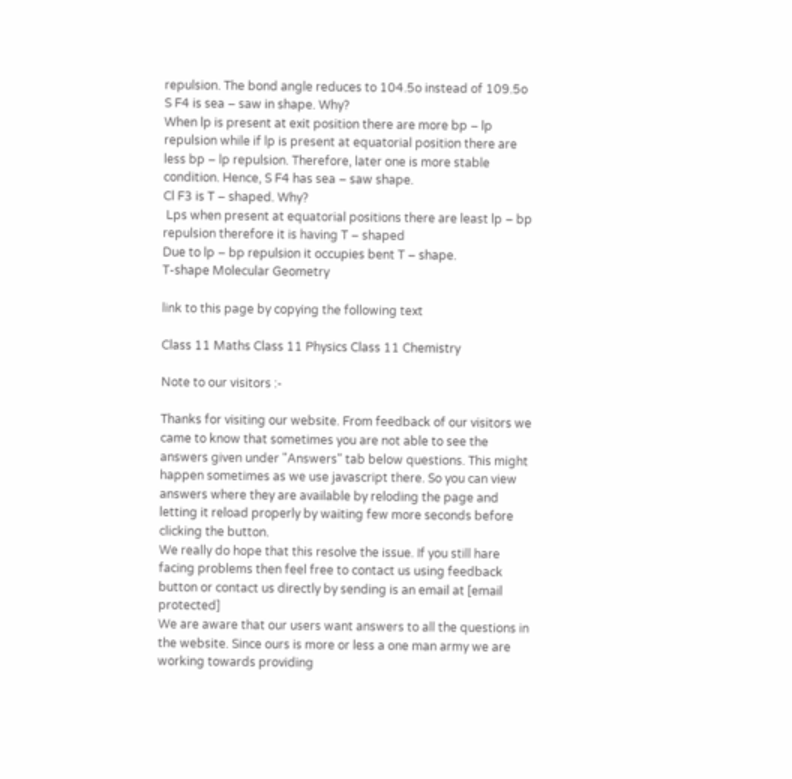repulsion. The bond angle reduces to 104.5o instead of 109.5o
S F4 is sea – saw in shape. Why?
When lp is present at exit position there are more bp – lp repulsion while if lp is present at equatorial position there are less bp – lp repulsion. Therefore, later one is more stable condition. Hence, S F4 has sea – saw shape.
Cl F3 is T – shaped. Why?
 Lps when present at equatorial positions there are least lp – bp repulsion therefore it is having T – shaped
Due to lp – bp repulsion it occupies bent T – shape.
T-shape Molecular Geometry

link to this page by copying the following text

Class 11 Maths Class 11 Physics Class 11 Chemistry

Note to our visitors :-

Thanks for visiting our website. From feedback of our visitors we came to know that sometimes you are not able to see the answers given under "Answers" tab below questions. This might happen sometimes as we use javascript there. So you can view answers where they are available by reloding the page and letting it reload properly by waiting few more seconds before clicking the button.
We really do hope that this resolve the issue. If you still hare facing problems then feel free to contact us using feedback button or contact us directly by sending is an email at [email protected]
We are aware that our users want answers to all the questions in the website. Since ours is more or less a one man army we are working towards providing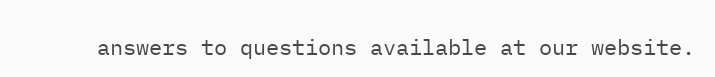answers to questions available at our website.